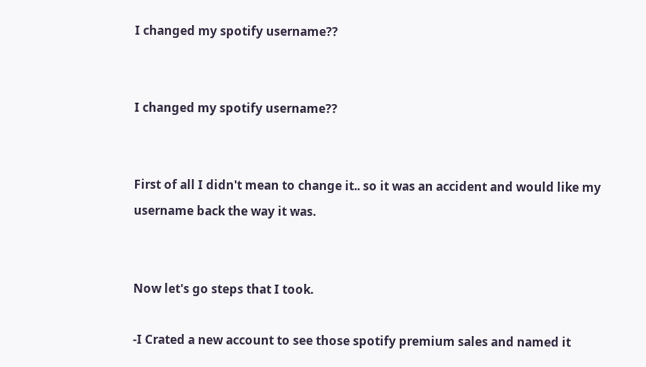I changed my spotify username??


I changed my spotify username??


First of all I didn't mean to change it.. so it was an accident and would like my username back the way it was.


Now let's go steps that I took.

-I Crated a new account to see those spotify premium sales and named it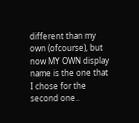different than my own (ofcourse), but now MY OWN display name is the one that I chose for the second one..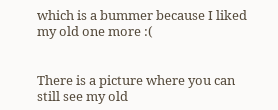which is a bummer because I liked my old one more :(


There is a picture where you can still see my old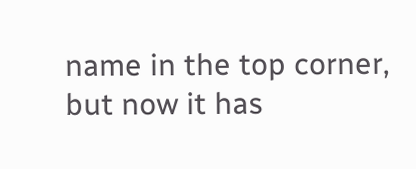name in the top corner, but now it has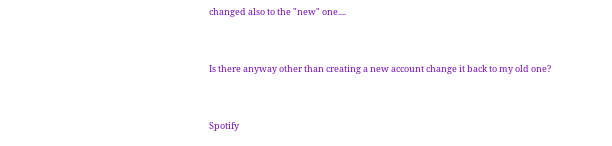changed also to the "new" one....


Is there anyway other than creating a new account change it back to my old one?


Spotify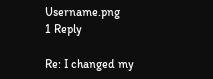Username.png
1 Reply

Re: I changed my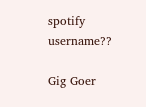spotify username??

Gig Goer